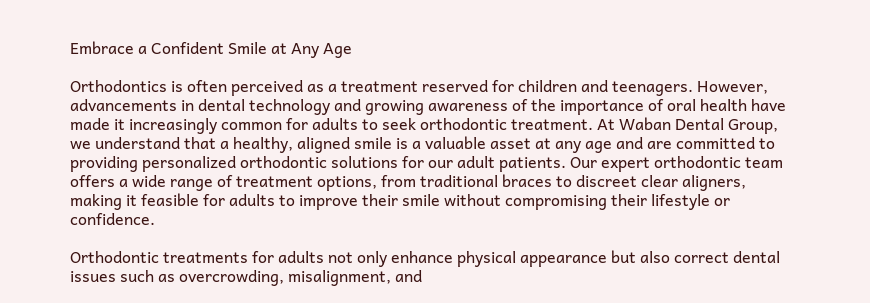Embrace a Confident Smile at Any Age

Orthodontics is often perceived as a treatment reserved for children and teenagers. However, advancements in dental technology and growing awareness of the importance of oral health have made it increasingly common for adults to seek orthodontic treatment. At Waban Dental Group, we understand that a healthy, aligned smile is a valuable asset at any age and are committed to providing personalized orthodontic solutions for our adult patients. Our expert orthodontic team offers a wide range of treatment options, from traditional braces to discreet clear aligners, making it feasible for adults to improve their smile without compromising their lifestyle or confidence.

Orthodontic treatments for adults not only enhance physical appearance but also correct dental issues such as overcrowding, misalignment, and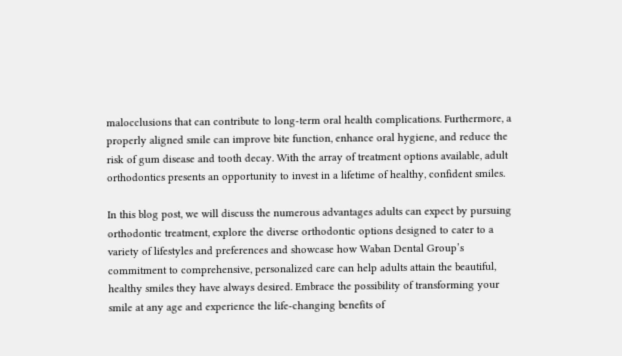malocclusions that can contribute to long-term oral health complications. Furthermore, a properly aligned smile can improve bite function, enhance oral hygiene, and reduce the risk of gum disease and tooth decay. With the array of treatment options available, adult orthodontics presents an opportunity to invest in a lifetime of healthy, confident smiles.

In this blog post, we will discuss the numerous advantages adults can expect by pursuing orthodontic treatment, explore the diverse orthodontic options designed to cater to a variety of lifestyles and preferences and showcase how Waban Dental Group’s commitment to comprehensive, personalized care can help adults attain the beautiful, healthy smiles they have always desired. Embrace the possibility of transforming your smile at any age and experience the life-changing benefits of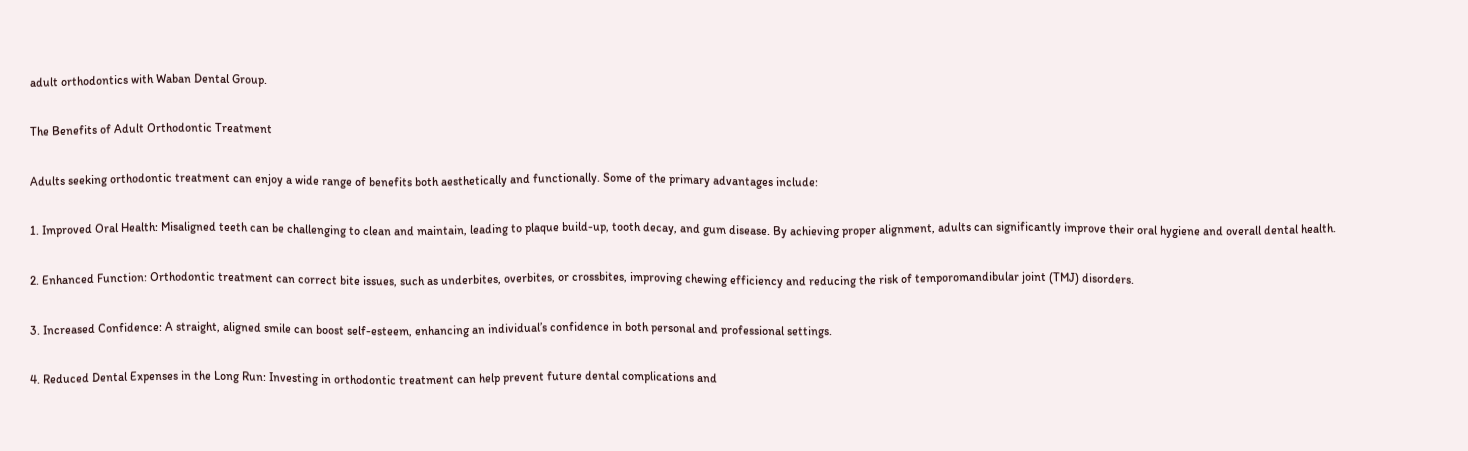adult orthodontics with Waban Dental Group.

The Benefits of Adult Orthodontic Treatment

Adults seeking orthodontic treatment can enjoy a wide range of benefits both aesthetically and functionally. Some of the primary advantages include:

1. Improved Oral Health: Misaligned teeth can be challenging to clean and maintain, leading to plaque build-up, tooth decay, and gum disease. By achieving proper alignment, adults can significantly improve their oral hygiene and overall dental health.

2. Enhanced Function: Orthodontic treatment can correct bite issues, such as underbites, overbites, or crossbites, improving chewing efficiency and reducing the risk of temporomandibular joint (TMJ) disorders.

3. Increased Confidence: A straight, aligned smile can boost self-esteem, enhancing an individual’s confidence in both personal and professional settings.

4. Reduced Dental Expenses in the Long Run: Investing in orthodontic treatment can help prevent future dental complications and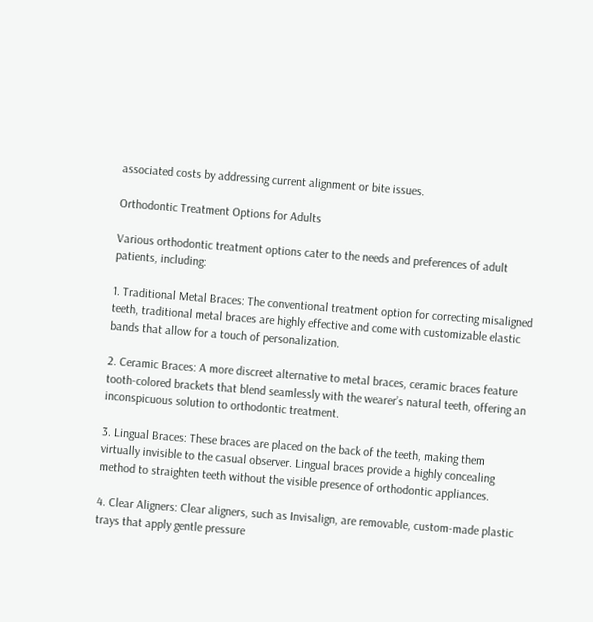associated costs by addressing current alignment or bite issues.

Orthodontic Treatment Options for Adults

Various orthodontic treatment options cater to the needs and preferences of adult patients, including:

1. Traditional Metal Braces: The conventional treatment option for correcting misaligned teeth, traditional metal braces are highly effective and come with customizable elastic bands that allow for a touch of personalization.

2. Ceramic Braces: A more discreet alternative to metal braces, ceramic braces feature tooth-colored brackets that blend seamlessly with the wearer’s natural teeth, offering an inconspicuous solution to orthodontic treatment.

3. Lingual Braces: These braces are placed on the back of the teeth, making them virtually invisible to the casual observer. Lingual braces provide a highly concealing method to straighten teeth without the visible presence of orthodontic appliances.

4. Clear Aligners: Clear aligners, such as Invisalign, are removable, custom-made plastic trays that apply gentle pressure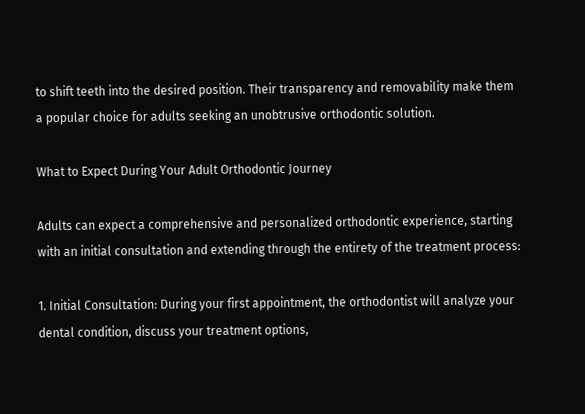to shift teeth into the desired position. Their transparency and removability make them a popular choice for adults seeking an unobtrusive orthodontic solution.

What to Expect During Your Adult Orthodontic Journey

Adults can expect a comprehensive and personalized orthodontic experience, starting with an initial consultation and extending through the entirety of the treatment process:

1. Initial Consultation: During your first appointment, the orthodontist will analyze your dental condition, discuss your treatment options,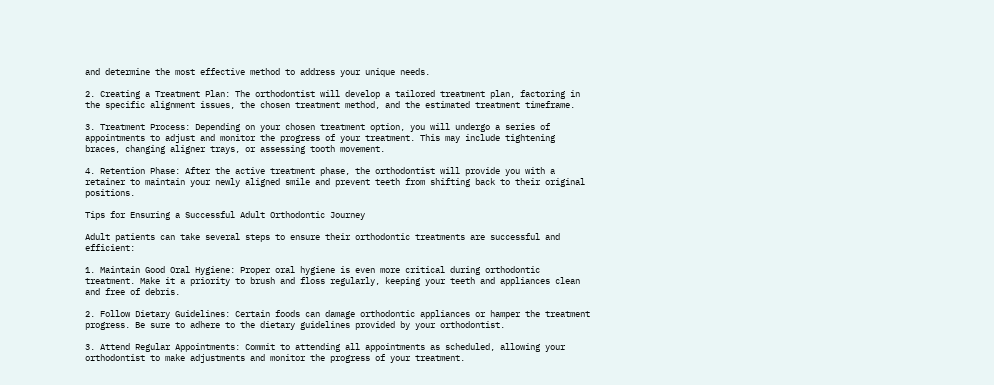and determine the most effective method to address your unique needs.

2. Creating a Treatment Plan: The orthodontist will develop a tailored treatment plan, factoring in the specific alignment issues, the chosen treatment method, and the estimated treatment timeframe.

3. Treatment Process: Depending on your chosen treatment option, you will undergo a series of appointments to adjust and monitor the progress of your treatment. This may include tightening braces, changing aligner trays, or assessing tooth movement.

4. Retention Phase: After the active treatment phase, the orthodontist will provide you with a retainer to maintain your newly aligned smile and prevent teeth from shifting back to their original positions.

Tips for Ensuring a Successful Adult Orthodontic Journey

Adult patients can take several steps to ensure their orthodontic treatments are successful and efficient:

1. Maintain Good Oral Hygiene: Proper oral hygiene is even more critical during orthodontic treatment. Make it a priority to brush and floss regularly, keeping your teeth and appliances clean and free of debris.

2. Follow Dietary Guidelines: Certain foods can damage orthodontic appliances or hamper the treatment progress. Be sure to adhere to the dietary guidelines provided by your orthodontist.

3. Attend Regular Appointments: Commit to attending all appointments as scheduled, allowing your orthodontist to make adjustments and monitor the progress of your treatment.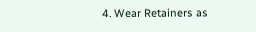4. Wear Retainers as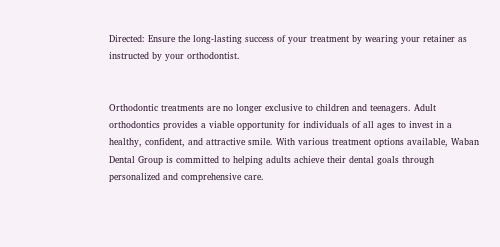Directed: Ensure the long-lasting success of your treatment by wearing your retainer as instructed by your orthodontist.


Orthodontic treatments are no longer exclusive to children and teenagers. Adult orthodontics provides a viable opportunity for individuals of all ages to invest in a healthy, confident, and attractive smile. With various treatment options available, Waban Dental Group is committed to helping adults achieve their dental goals through personalized and comprehensive care.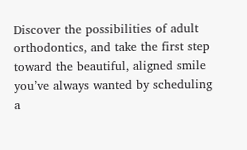Discover the possibilities of adult orthodontics, and take the first step toward the beautiful, aligned smile you’ve always wanted by scheduling a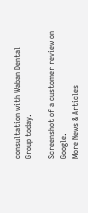consultation with Waban Dental Group today.

Screenshot of a customer review on Google.
More News & Articles